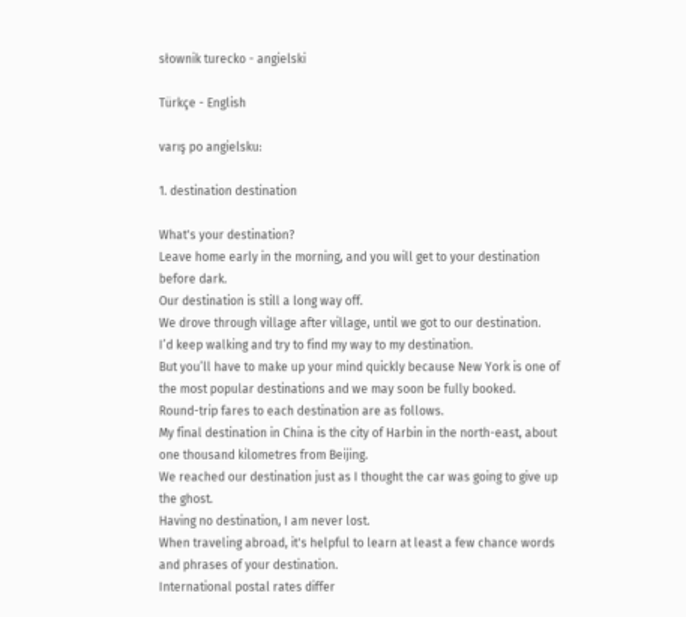słownik turecko - angielski

Türkçe - English

varış po angielsku:

1. destination destination

What's your destination?
Leave home early in the morning, and you will get to your destination before dark.
Our destination is still a long way off.
We drove through village after village, until we got to our destination.
I’d keep walking and try to find my way to my destination.
But you’ll have to make up your mind quickly because New York is one of the most popular destinations and we may soon be fully booked.
Round-trip fares to each destination are as follows.
My final destination in China is the city of Harbin in the north-east, about one thousand kilometres from Beijing.
We reached our destination just as I thought the car was going to give up the ghost.
Having no destination, I am never lost.
When traveling abroad, it's helpful to learn at least a few chance words and phrases of your destination.
International postal rates differ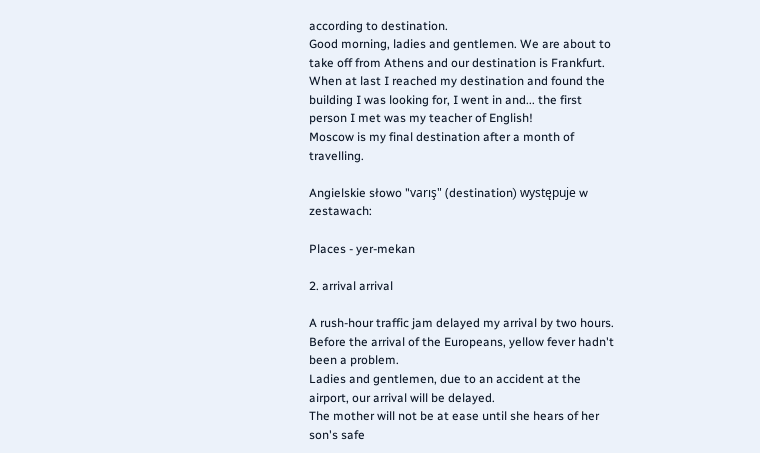according to destination.
Good morning, ladies and gentlemen. We are about to take off from Athens and our destination is Frankfurt.
When at last I reached my destination and found the building I was looking for, I went in and... the first person I met was my teacher of English!
Moscow is my final destination after a month of travelling.

Angielskie słowo "varış" (destination) występuje w zestawach:

Places - yer-mekan

2. arrival arrival

A rush-hour traffic jam delayed my arrival by two hours.
Before the arrival of the Europeans, yellow fever hadn't been a problem.
Ladies and gentlemen, due to an accident at the airport, our arrival will be delayed.
The mother will not be at ease until she hears of her son's safe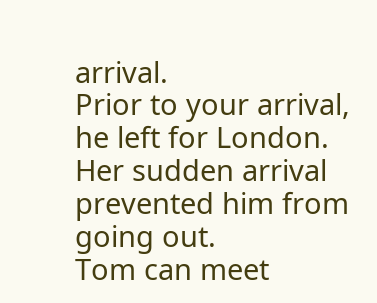arrival.
Prior to your arrival, he left for London.
Her sudden arrival prevented him from going out.
Tom can meet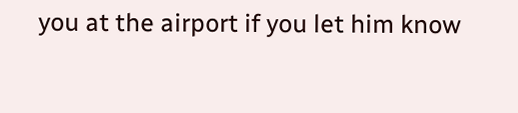you at the airport if you let him know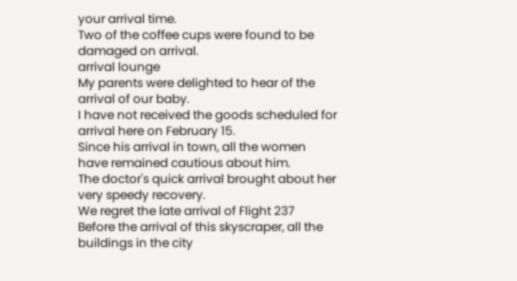your arrival time.
Two of the coffee cups were found to be damaged on arrival.
arrival lounge
My parents were delighted to hear of the arrival of our baby.
I have not received the goods scheduled for arrival here on February 15.
Since his arrival in town, all the women have remained cautious about him.
The doctor's quick arrival brought about her very speedy recovery.
We regret the late arrival of Flight 237
Before the arrival of this skyscraper, all the buildings in the city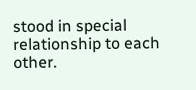stood in special relationship to each other.